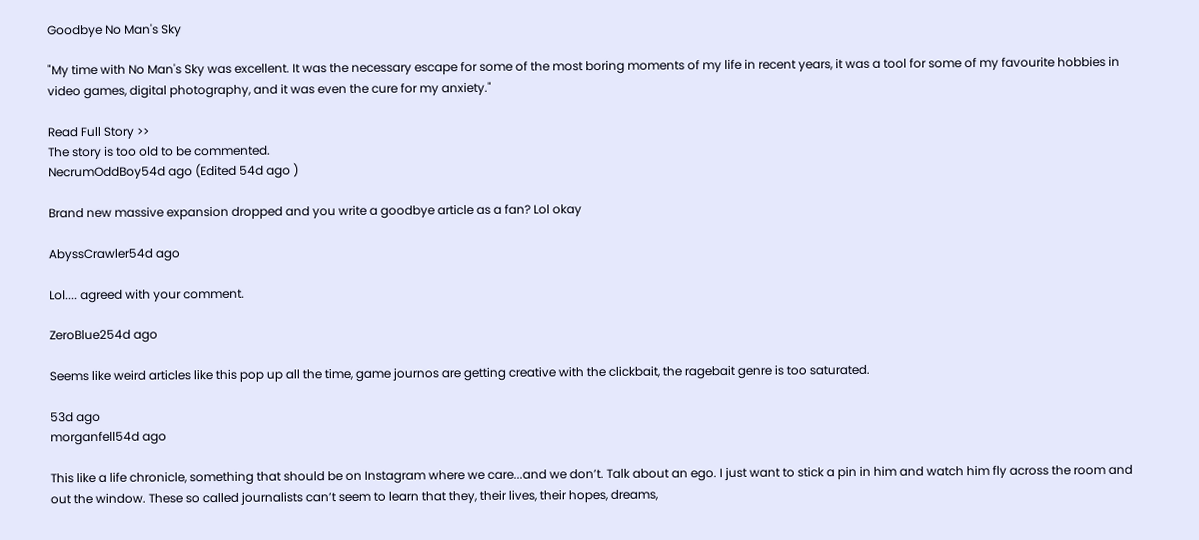Goodbye No Man's Sky

"My time with No Man's Sky was excellent. It was the necessary escape for some of the most boring moments of my life in recent years, it was a tool for some of my favourite hobbies in video games, digital photography, and it was even the cure for my anxiety."

Read Full Story >>
The story is too old to be commented.
NecrumOddBoy54d ago (Edited 54d ago )

Brand new massive expansion dropped and you write a goodbye article as a fan? Lol okay

AbyssCrawler54d ago

Lol.... agreed with your comment.

ZeroBlue254d ago

Seems like weird articles like this pop up all the time, game journos are getting creative with the clickbait, the ragebait genre is too saturated.

53d ago
morganfell54d ago

This like a life chronicle, something that should be on Instagram where we care...and we don’t. Talk about an ego. I just want to stick a pin in him and watch him fly across the room and out the window. These so called journalists can’t seem to learn that they, their lives, their hopes, dreams,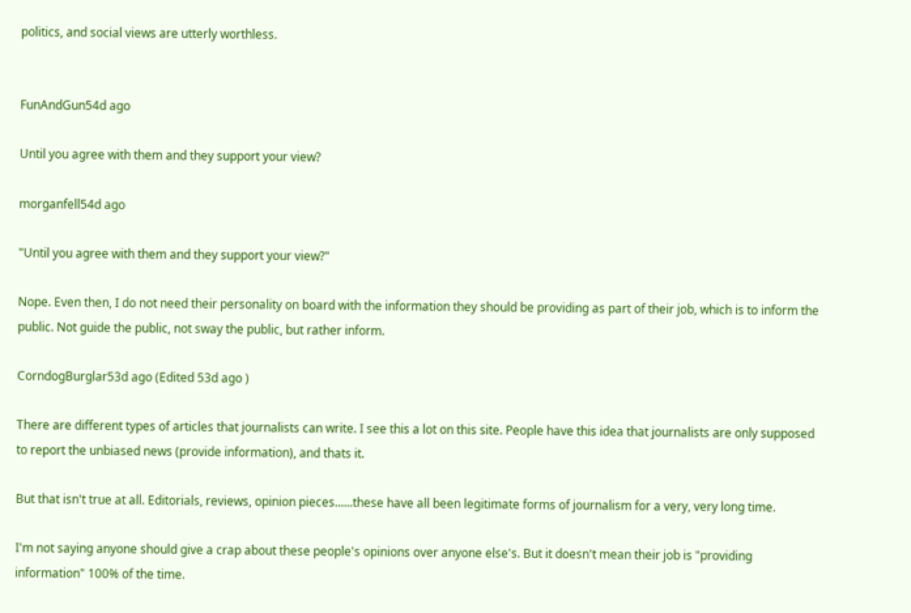politics, and social views are utterly worthless.


FunAndGun54d ago

Until you agree with them and they support your view?

morganfell54d ago

"Until you agree with them and they support your view?"

Nope. Even then, I do not need their personality on board with the information they should be providing as part of their job, which is to inform the public. Not guide the public, not sway the public, but rather inform.

CorndogBurglar53d ago (Edited 53d ago )

There are different types of articles that journalists can write. I see this a lot on this site. People have this idea that journalists are only supposed to report the unbiased news (provide information), and thats it.

But that isn't true at all. Editorials, reviews, opinion pieces......these have all been legitimate forms of journalism for a very, very long time.

I'm not saying anyone should give a crap about these people's opinions over anyone else's. But it doesn't mean their job is "providing information" 100% of the time.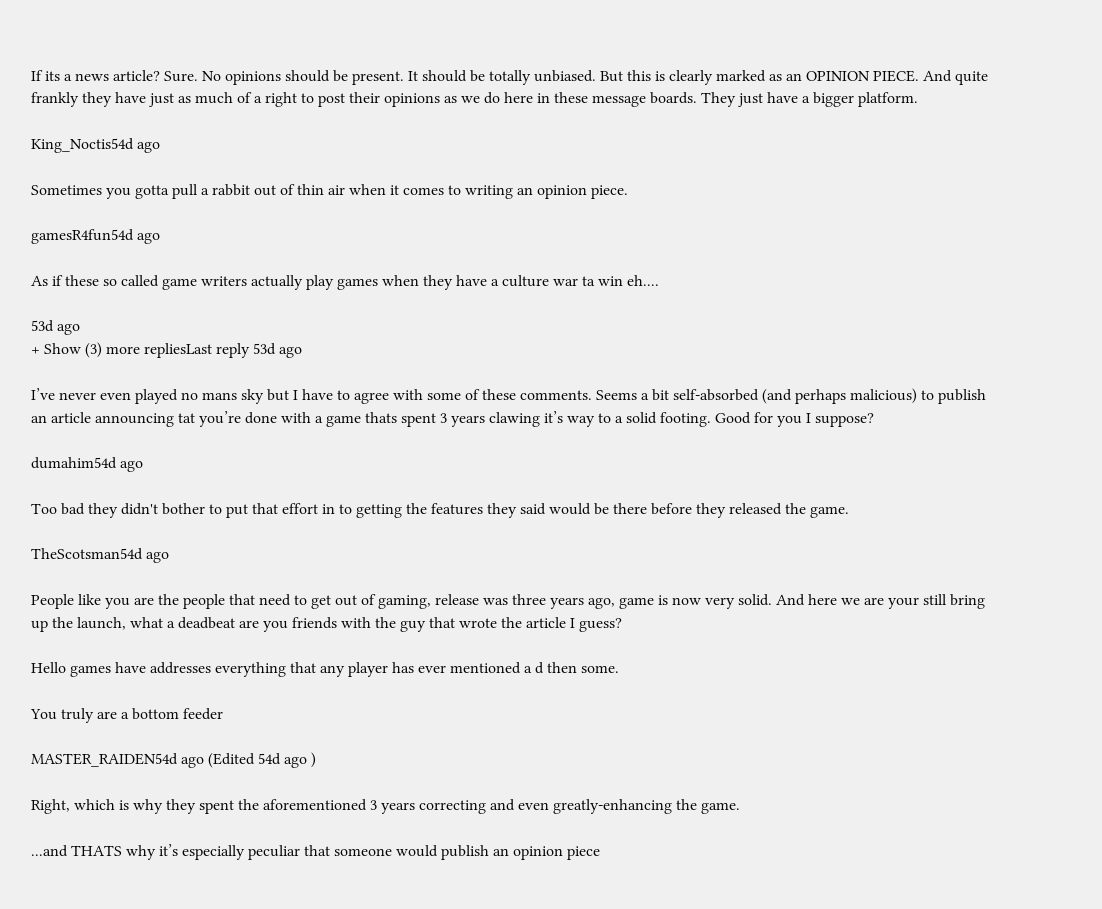If its a news article? Sure. No opinions should be present. It should be totally unbiased. But this is clearly marked as an OPINION PIECE. And quite frankly they have just as much of a right to post their opinions as we do here in these message boards. They just have a bigger platform.

King_Noctis54d ago

Sometimes you gotta pull a rabbit out of thin air when it comes to writing an opinion piece.

gamesR4fun54d ago

As if these so called game writers actually play games when they have a culture war ta win eh....

53d ago
+ Show (3) more repliesLast reply 53d ago

I’ve never even played no mans sky but I have to agree with some of these comments. Seems a bit self-absorbed (and perhaps malicious) to publish an article announcing tat you’re done with a game thats spent 3 years clawing it’s way to a solid footing. Good for you I suppose?

dumahim54d ago

Too bad they didn't bother to put that effort in to getting the features they said would be there before they released the game.

TheScotsman54d ago

People like you are the people that need to get out of gaming, release was three years ago, game is now very solid. And here we are your still bring up the launch, what a deadbeat are you friends with the guy that wrote the article I guess?

Hello games have addresses everything that any player has ever mentioned a d then some.

You truly are a bottom feeder

MASTER_RAIDEN54d ago (Edited 54d ago )

Right, which is why they spent the aforementioned 3 years correcting and even greatly-enhancing the game.

...and THATS why it’s especially peculiar that someone would publish an opinion piece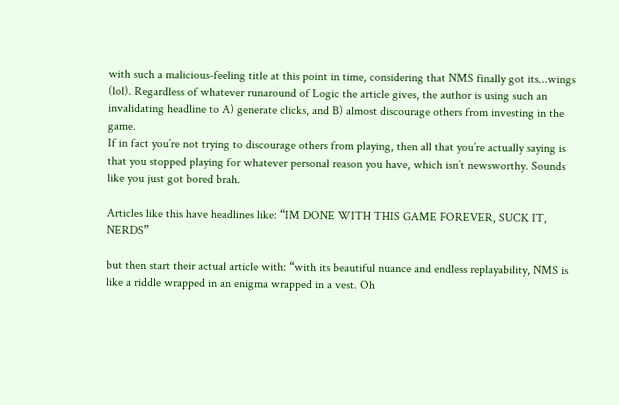with such a malicious-feeling title at this point in time, considering that NMS finally got its...wings (lol). Regardless of whatever runaround of Logic the article gives, the author is using such an invalidating headline to A) generate clicks, and B) almost discourage others from investing in the game.
If in fact you’re not trying to discourage others from playing, then all that you’re actually saying is that you stopped playing for whatever personal reason you have, which isn’t newsworthy. Sounds like you just got bored brah.

Articles like this have headlines like: “IM DONE WITH THIS GAME FOREVER, SUCK IT, NERDS”

but then start their actual article with: “with its beautiful nuance and endless replayability, NMS is like a riddle wrapped in an enigma wrapped in a vest. Oh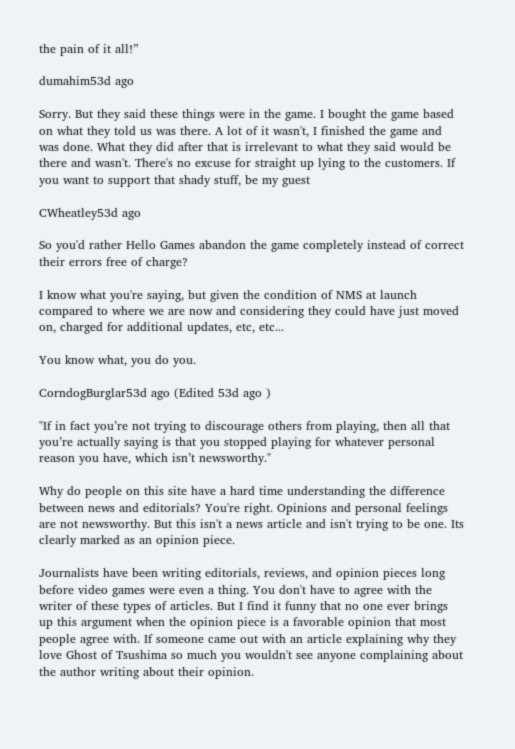the pain of it all!”

dumahim53d ago

Sorry. But they said these things were in the game. I bought the game based on what they told us was there. A lot of it wasn't, I finished the game and was done. What they did after that is irrelevant to what they said would be there and wasn't. There's no excuse for straight up lying to the customers. If you want to support that shady stuff, be my guest

CWheatley53d ago

So you'd rather Hello Games abandon the game completely instead of correct their errors free of charge?

I know what you're saying, but given the condition of NMS at launch compared to where we are now and considering they could have just moved on, charged for additional updates, etc, etc...

You know what, you do you.

CorndogBurglar53d ago (Edited 53d ago )

"If in fact you’re not trying to discourage others from playing, then all that you’re actually saying is that you stopped playing for whatever personal reason you have, which isn’t newsworthy."

Why do people on this site have a hard time understanding the difference between news and editorials? You're right. Opinions and personal feelings are not newsworthy. But this isn't a news article and isn't trying to be one. Its clearly marked as an opinion piece.

Journalists have been writing editorials, reviews, and opinion pieces long before video games were even a thing. You don't have to agree with the writer of these types of articles. But I find it funny that no one ever brings up this argument when the opinion piece is a favorable opinion that most people agree with. If someone came out with an article explaining why they love Ghost of Tsushima so much you wouldn't see anyone complaining about the author writing about their opinion.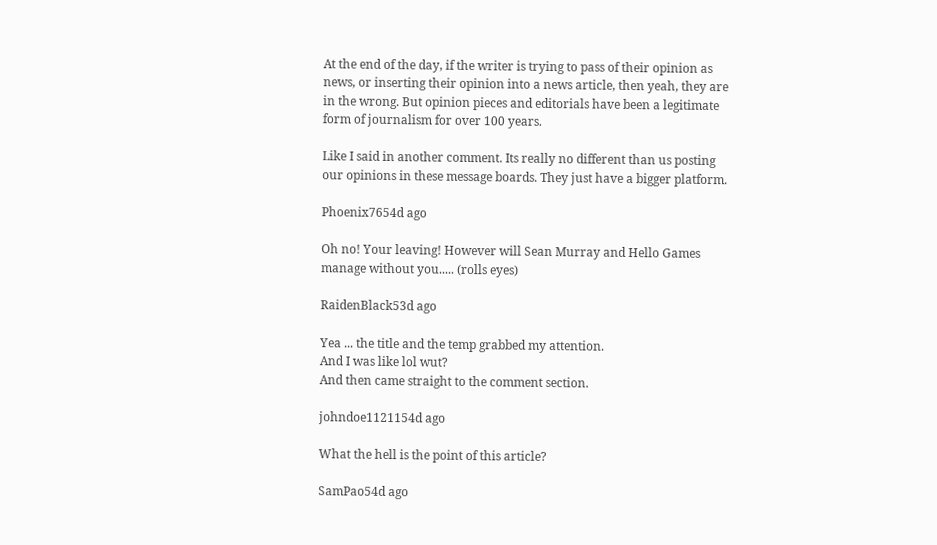At the end of the day, if the writer is trying to pass of their opinion as news, or inserting their opinion into a news article, then yeah, they are in the wrong. But opinion pieces and editorials have been a legitimate form of journalism for over 100 years.

Like I said in another comment. Its really no different than us posting our opinions in these message boards. They just have a bigger platform.

Phoenix7654d ago

Oh no! Your leaving! However will Sean Murray and Hello Games manage without you..... (rolls eyes)

RaidenBlack53d ago

Yea ... the title and the temp grabbed my attention.
And I was like lol wut?
And then came straight to the comment section.

johndoe1121154d ago

What the hell is the point of this article?

SamPao54d ago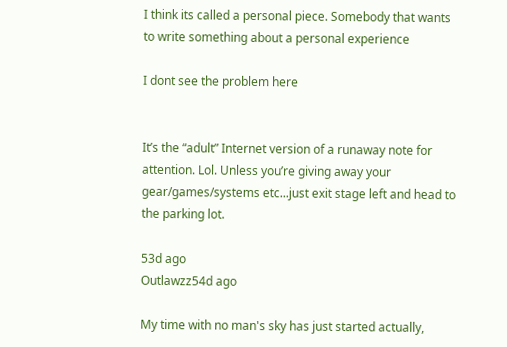I think its called a personal piece. Somebody that wants to write something about a personal experience

I dont see the problem here


It’s the “adult” Internet version of a runaway note for attention. Lol. Unless you’re giving away your gear/games/systems etc...just exit stage left and head to the parking lot.

53d ago
Outlawzz54d ago

My time with no man's sky has just started actually,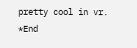pretty cool in vr. *End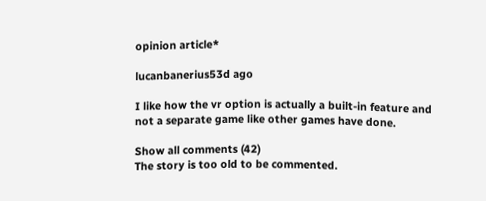opinion article*

lucanbanerius53d ago

I like how the vr option is actually a built-in feature and not a separate game like other games have done.

Show all comments (42)
The story is too old to be commented.